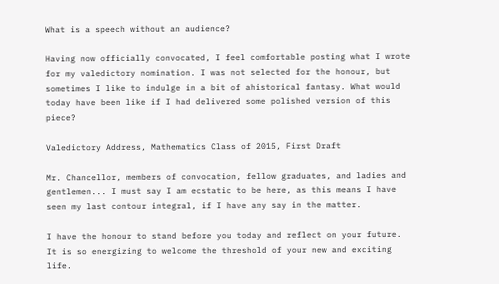What is a speech without an audience?

Having now officially convocated, I feel comfortable posting what I wrote for my valedictory nomination. I was not selected for the honour, but sometimes I like to indulge in a bit of ahistorical fantasy. What would today have been like if I had delivered some polished version of this piece?

Valedictory Address, Mathematics Class of 2015, First Draft

Mr. Chancellor, members of convocation, fellow graduates, and ladies and gentlemen... I must say I am ecstatic to be here, as this means I have seen my last contour integral, if I have any say in the matter.

I have the honour to stand before you today and reflect on your future. It is so energizing to welcome the threshold of your new and exciting life.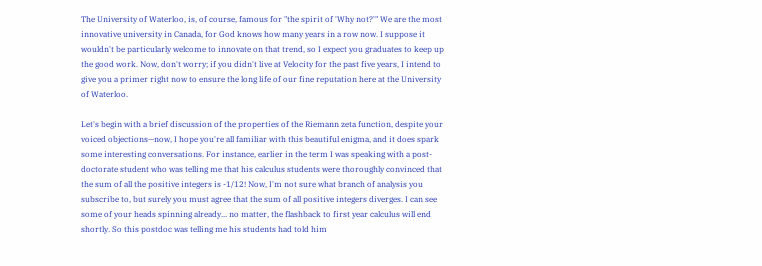The University of Waterloo, is, of course, famous for "the spirit of 'Why not?'" We are the most innovative university in Canada, for God knows how many years in a row now. I suppose it wouldn't be particularly welcome to innovate on that trend, so I expect you graduates to keep up the good work. Now, don't worry; if you didn't live at Velocity for the past five years, I intend to give you a primer right now to ensure the long life of our fine reputation here at the University of Waterloo.

Let's begin with a brief discussion of the properties of the Riemann zeta function, despite your voiced objections—now, I hope you're all familiar with this beautiful enigma, and it does spark some interesting conversations. For instance, earlier in the term I was speaking with a post-doctorate student who was telling me that his calculus students were thoroughly convinced that the sum of all the positive integers is -1/12! Now, I'm not sure what branch of analysis you subscribe to, but surely you must agree that the sum of all positive integers diverges. I can see some of your heads spinning already... no matter, the flashback to first year calculus will end shortly. So this postdoc was telling me his students had told him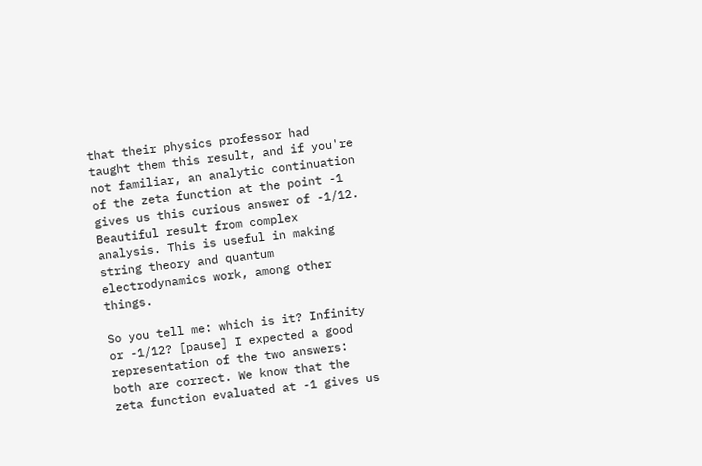that their physics professor had taught them this result, and if you're not familiar, an analytic continuation of the zeta function at the point -1 gives us this curious answer of -1/12. Beautiful result from complex analysis. This is useful in making string theory and quantum electrodynamics work, among other things.

So you tell me: which is it? Infinity or -1/12? [pause] I expected a good representation of the two answers: both are correct. We know that the zeta function evaluated at -1 gives us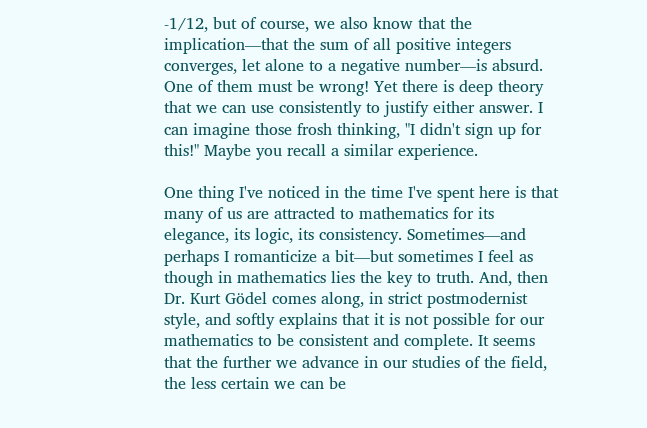-1/12, but of course, we also know that the implication—that the sum of all positive integers converges, let alone to a negative number—is absurd. One of them must be wrong! Yet there is deep theory that we can use consistently to justify either answer. I can imagine those frosh thinking, "I didn't sign up for this!" Maybe you recall a similar experience.

One thing I've noticed in the time I've spent here is that many of us are attracted to mathematics for its elegance, its logic, its consistency. Sometimes—and perhaps I romanticize a bit—but sometimes I feel as though in mathematics lies the key to truth. And, then Dr. Kurt Gödel comes along, in strict postmodernist style, and softly explains that it is not possible for our mathematics to be consistent and complete. It seems that the further we advance in our studies of the field, the less certain we can be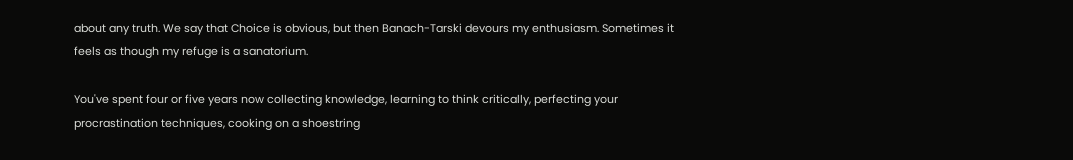about any truth. We say that Choice is obvious, but then Banach-Tarski devours my enthusiasm. Sometimes it feels as though my refuge is a sanatorium.

You've spent four or five years now collecting knowledge, learning to think critically, perfecting your procrastination techniques, cooking on a shoestring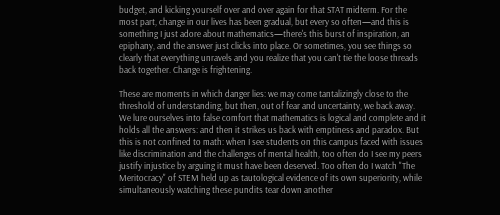budget, and kicking yourself over and over again for that STAT midterm. For the most part, change in our lives has been gradual, but every so often—and this is something I just adore about mathematics—there's this burst of inspiration, an epiphany, and the answer just clicks into place. Or sometimes, you see things so clearly that everything unravels and you realize that you can't tie the loose threads back together. Change is frightening.

These are moments in which danger lies: we may come tantalizingly close to the threshold of understanding, but then, out of fear and uncertainty, we back away. We lure ourselves into false comfort that mathematics is logical and complete and it holds all the answers: and then it strikes us back with emptiness and paradox. But this is not confined to math: when I see students on this campus faced with issues like discrimination and the challenges of mental health, too often do I see my peers justify injustice by arguing it must have been deserved. Too often do I watch "The Meritocracy" of STEM held up as tautological evidence of its own superiority, while simultaneously watching these pundits tear down another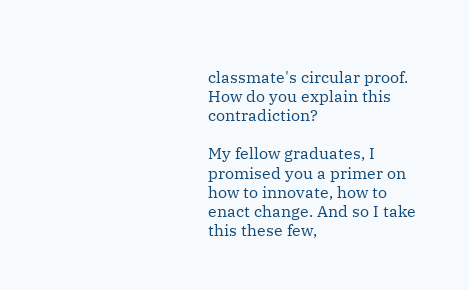classmate's circular proof. How do you explain this contradiction?

My fellow graduates, I promised you a primer on how to innovate, how to enact change. And so I take this these few,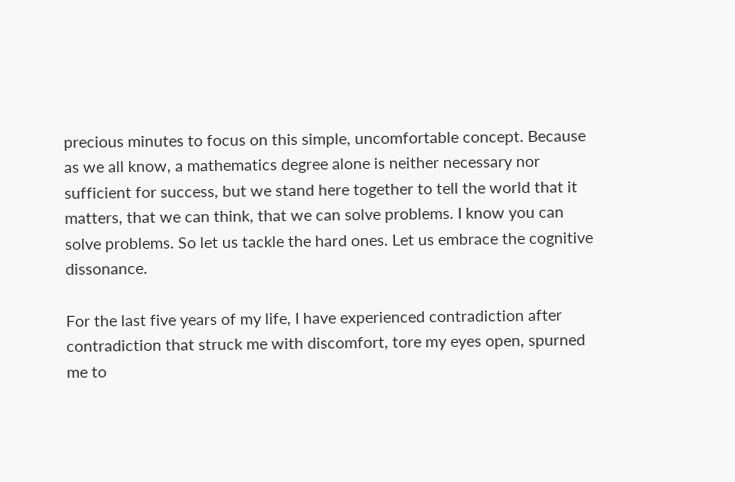precious minutes to focus on this simple, uncomfortable concept. Because as we all know, a mathematics degree alone is neither necessary nor sufficient for success, but we stand here together to tell the world that it matters, that we can think, that we can solve problems. I know you can solve problems. So let us tackle the hard ones. Let us embrace the cognitive dissonance.

For the last five years of my life, I have experienced contradiction after contradiction that struck me with discomfort, tore my eyes open, spurned me to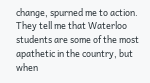change, spurned me to action. They tell me that Waterloo students are some of the most apathetic in the country, but when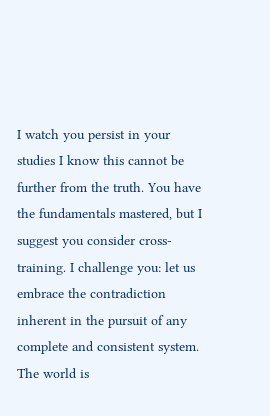I watch you persist in your studies I know this cannot be further from the truth. You have the fundamentals mastered, but I suggest you consider cross-training. I challenge you: let us embrace the contradiction inherent in the pursuit of any complete and consistent system. The world is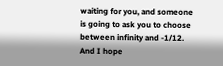waiting for you, and someone is going to ask you to choose between infinity and -1/12. And I hope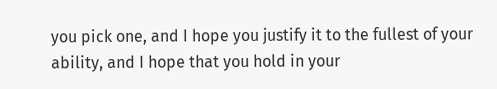you pick one, and I hope you justify it to the fullest of your ability, and I hope that you hold in your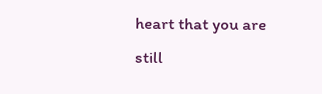heart that you are still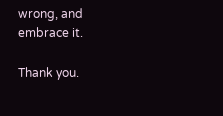wrong, and embrace it.

Thank you.